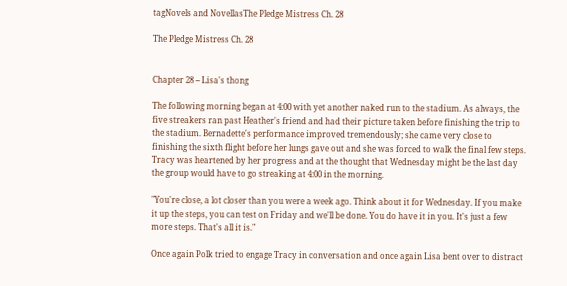tagNovels and NovellasThe Pledge Mistress Ch. 28

The Pledge Mistress Ch. 28


Chapter 28 -- Lisa's thong

The following morning began at 4:00 with yet another naked run to the stadium. As always, the five streakers ran past Heather's friend and had their picture taken before finishing the trip to the stadium. Bernadette's performance improved tremendously; she came very close to finishing the sixth flight before her lungs gave out and she was forced to walk the final few steps. Tracy was heartened by her progress and at the thought that Wednesday might be the last day the group would have to go streaking at 4:00 in the morning.

"You're close, a lot closer than you were a week ago. Think about it for Wednesday. If you make it up the steps, you can test on Friday and we'll be done. You do have it in you. It's just a few more steps. That's all it is."

Once again Polk tried to engage Tracy in conversation and once again Lisa bent over to distract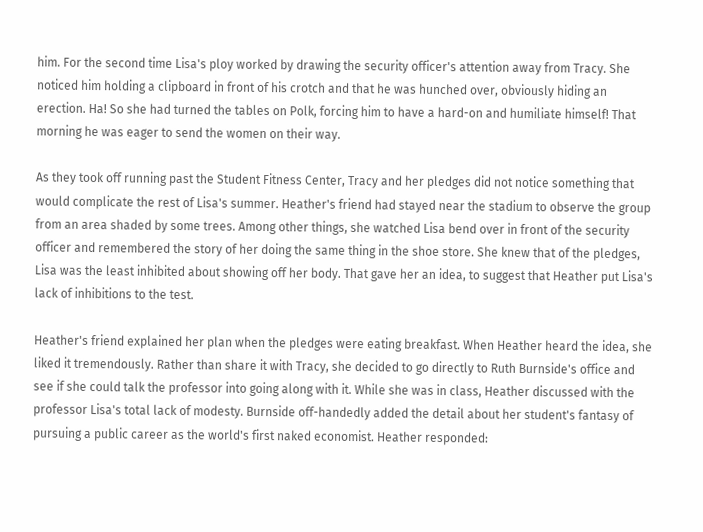him. For the second time Lisa's ploy worked by drawing the security officer's attention away from Tracy. She noticed him holding a clipboard in front of his crotch and that he was hunched over, obviously hiding an erection. Ha! So she had turned the tables on Polk, forcing him to have a hard-on and humiliate himself! That morning he was eager to send the women on their way.

As they took off running past the Student Fitness Center, Tracy and her pledges did not notice something that would complicate the rest of Lisa's summer. Heather's friend had stayed near the stadium to observe the group from an area shaded by some trees. Among other things, she watched Lisa bend over in front of the security officer and remembered the story of her doing the same thing in the shoe store. She knew that of the pledges, Lisa was the least inhibited about showing off her body. That gave her an idea, to suggest that Heather put Lisa's lack of inhibitions to the test.

Heather's friend explained her plan when the pledges were eating breakfast. When Heather heard the idea, she liked it tremendously. Rather than share it with Tracy, she decided to go directly to Ruth Burnside's office and see if she could talk the professor into going along with it. While she was in class, Heather discussed with the professor Lisa's total lack of modesty. Burnside off-handedly added the detail about her student's fantasy of pursuing a public career as the world's first naked economist. Heather responded: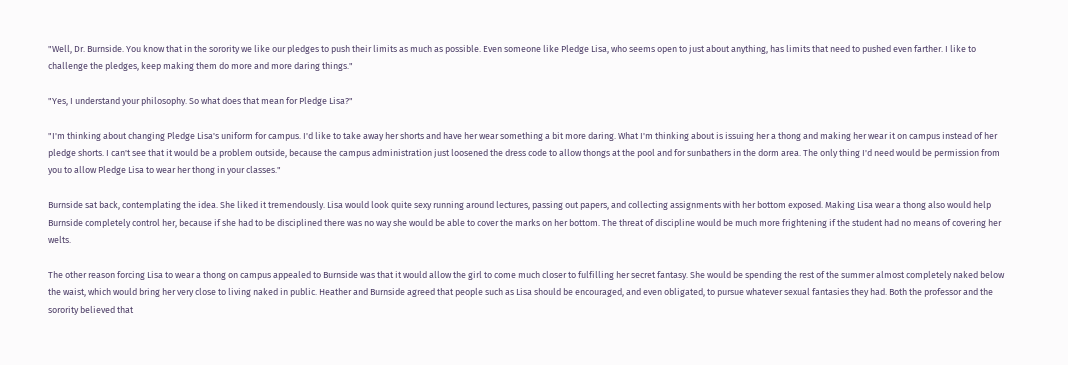"Well, Dr. Burnside. You know that in the sorority we like our pledges to push their limits as much as possible. Even someone like Pledge Lisa, who seems open to just about anything, has limits that need to pushed even farther. I like to challenge the pledges, keep making them do more and more daring things."

"Yes, I understand your philosophy. So what does that mean for Pledge Lisa?"

"I'm thinking about changing Pledge Lisa's uniform for campus. I'd like to take away her shorts and have her wear something a bit more daring. What I'm thinking about is issuing her a thong and making her wear it on campus instead of her pledge shorts. I can't see that it would be a problem outside, because the campus administration just loosened the dress code to allow thongs at the pool and for sunbathers in the dorm area. The only thing I'd need would be permission from you to allow Pledge Lisa to wear her thong in your classes."

Burnside sat back, contemplating the idea. She liked it tremendously. Lisa would look quite sexy running around lectures, passing out papers, and collecting assignments with her bottom exposed. Making Lisa wear a thong also would help Burnside completely control her, because if she had to be disciplined there was no way she would be able to cover the marks on her bottom. The threat of discipline would be much more frightening if the student had no means of covering her welts.

The other reason forcing Lisa to wear a thong on campus appealed to Burnside was that it would allow the girl to come much closer to fulfilling her secret fantasy. She would be spending the rest of the summer almost completely naked below the waist, which would bring her very close to living naked in public. Heather and Burnside agreed that people such as Lisa should be encouraged, and even obligated, to pursue whatever sexual fantasies they had. Both the professor and the sorority believed that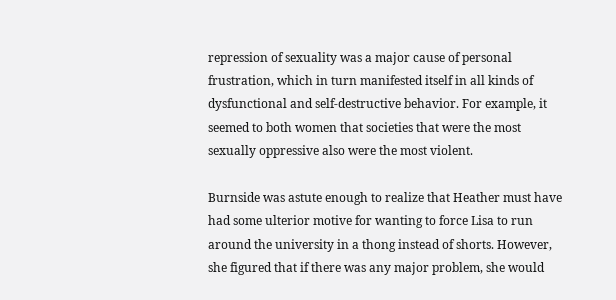repression of sexuality was a major cause of personal frustration, which in turn manifested itself in all kinds of dysfunctional and self-destructive behavior. For example, it seemed to both women that societies that were the most sexually oppressive also were the most violent.

Burnside was astute enough to realize that Heather must have had some ulterior motive for wanting to force Lisa to run around the university in a thong instead of shorts. However, she figured that if there was any major problem, she would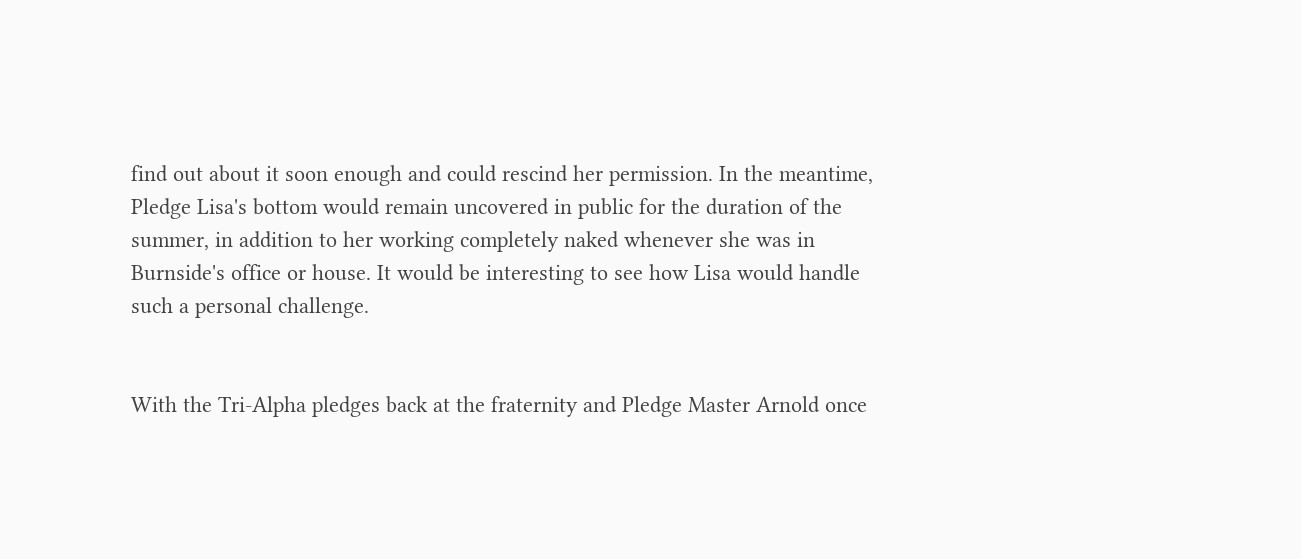find out about it soon enough and could rescind her permission. In the meantime, Pledge Lisa's bottom would remain uncovered in public for the duration of the summer, in addition to her working completely naked whenever she was in Burnside's office or house. It would be interesting to see how Lisa would handle such a personal challenge.


With the Tri-Alpha pledges back at the fraternity and Pledge Master Arnold once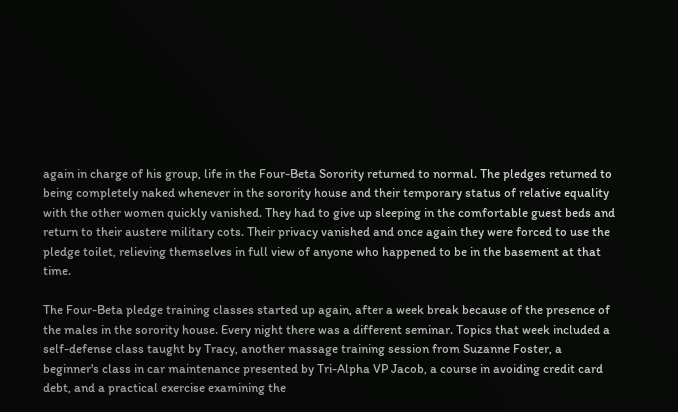again in charge of his group, life in the Four-Beta Sorority returned to normal. The pledges returned to being completely naked whenever in the sorority house and their temporary status of relative equality with the other women quickly vanished. They had to give up sleeping in the comfortable guest beds and return to their austere military cots. Their privacy vanished and once again they were forced to use the pledge toilet, relieving themselves in full view of anyone who happened to be in the basement at that time.

The Four-Beta pledge training classes started up again, after a week break because of the presence of the males in the sorority house. Every night there was a different seminar. Topics that week included a self-defense class taught by Tracy, another massage training session from Suzanne Foster, a beginner's class in car maintenance presented by Tri-Alpha VP Jacob, a course in avoiding credit card debt, and a practical exercise examining the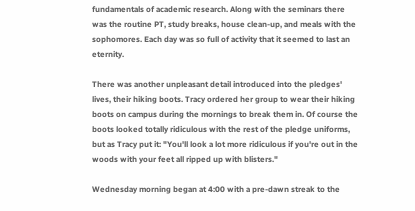fundamentals of academic research. Along with the seminars there was the routine PT, study breaks, house clean-up, and meals with the sophomores. Each day was so full of activity that it seemed to last an eternity.

There was another unpleasant detail introduced into the pledges' lives, their hiking boots. Tracy ordered her group to wear their hiking boots on campus during the mornings to break them in. Of course the boots looked totally ridiculous with the rest of the pledge uniforms, but as Tracy put it: "You'll look a lot more ridiculous if you're out in the woods with your feet all ripped up with blisters."

Wednesday morning began at 4:00 with a pre-dawn streak to the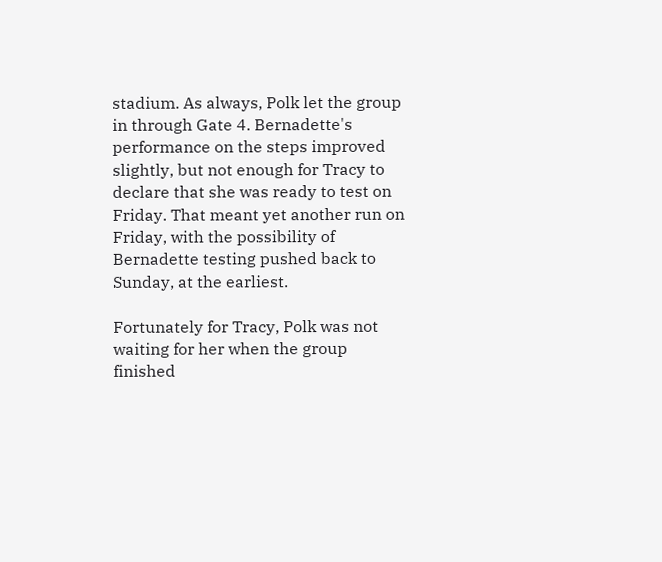stadium. As always, Polk let the group in through Gate 4. Bernadette's performance on the steps improved slightly, but not enough for Tracy to declare that she was ready to test on Friday. That meant yet another run on Friday, with the possibility of Bernadette testing pushed back to Sunday, at the earliest.

Fortunately for Tracy, Polk was not waiting for her when the group finished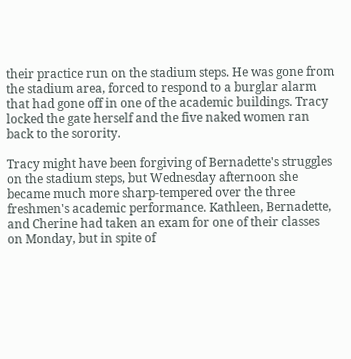their practice run on the stadium steps. He was gone from the stadium area, forced to respond to a burglar alarm that had gone off in one of the academic buildings. Tracy locked the gate herself and the five naked women ran back to the sorority.

Tracy might have been forgiving of Bernadette's struggles on the stadium steps, but Wednesday afternoon she became much more sharp-tempered over the three freshmen's academic performance. Kathleen, Bernadette, and Cherine had taken an exam for one of their classes on Monday, but in spite of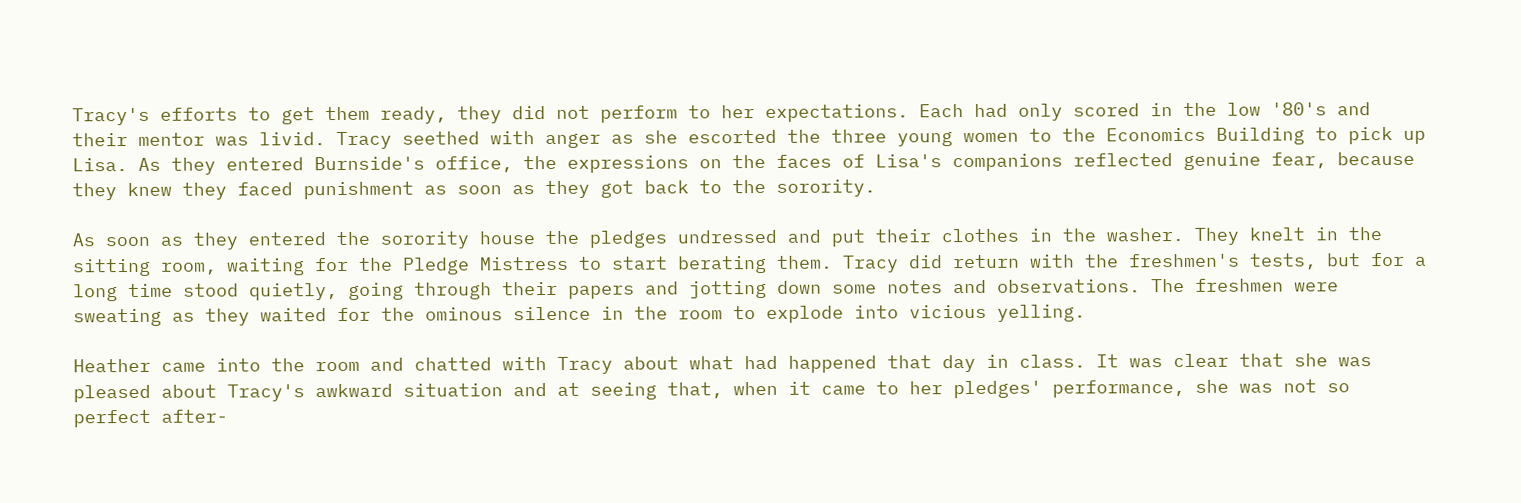Tracy's efforts to get them ready, they did not perform to her expectations. Each had only scored in the low '80's and their mentor was livid. Tracy seethed with anger as she escorted the three young women to the Economics Building to pick up Lisa. As they entered Burnside's office, the expressions on the faces of Lisa's companions reflected genuine fear, because they knew they faced punishment as soon as they got back to the sorority.

As soon as they entered the sorority house the pledges undressed and put their clothes in the washer. They knelt in the sitting room, waiting for the Pledge Mistress to start berating them. Tracy did return with the freshmen's tests, but for a long time stood quietly, going through their papers and jotting down some notes and observations. The freshmen were sweating as they waited for the ominous silence in the room to explode into vicious yelling.

Heather came into the room and chatted with Tracy about what had happened that day in class. It was clear that she was pleased about Tracy's awkward situation and at seeing that, when it came to her pledges' performance, she was not so perfect after-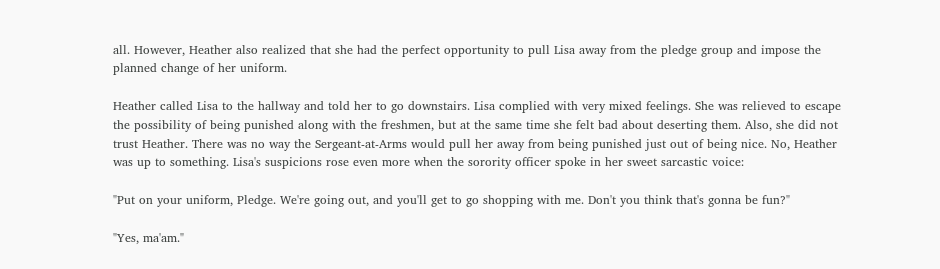all. However, Heather also realized that she had the perfect opportunity to pull Lisa away from the pledge group and impose the planned change of her uniform.

Heather called Lisa to the hallway and told her to go downstairs. Lisa complied with very mixed feelings. She was relieved to escape the possibility of being punished along with the freshmen, but at the same time she felt bad about deserting them. Also, she did not trust Heather. There was no way the Sergeant-at-Arms would pull her away from being punished just out of being nice. No, Heather was up to something. Lisa's suspicions rose even more when the sorority officer spoke in her sweet sarcastic voice:

"Put on your uniform, Pledge. We're going out, and you'll get to go shopping with me. Don't you think that's gonna be fun?"

"Yes, ma'am."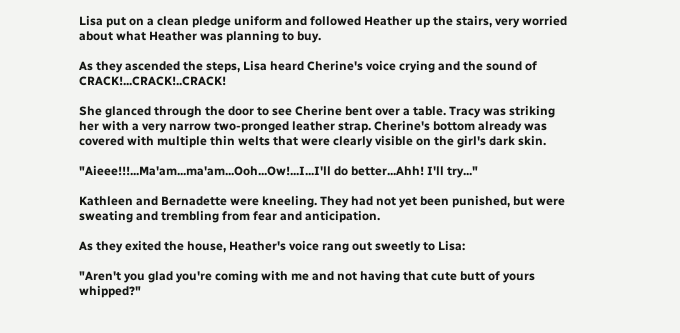Lisa put on a clean pledge uniform and followed Heather up the stairs, very worried about what Heather was planning to buy.

As they ascended the steps, Lisa heard Cherine's voice crying and the sound of CRACK!...CRACK!..CRACK!

She glanced through the door to see Cherine bent over a table. Tracy was striking her with a very narrow two-pronged leather strap. Cherine's bottom already was covered with multiple thin welts that were clearly visible on the girl's dark skin.

"Aieee!!!...Ma'am...ma'am...Ooh...Ow!...I...I'll do better...Ahh! I'll try..."

Kathleen and Bernadette were kneeling. They had not yet been punished, but were sweating and trembling from fear and anticipation.

As they exited the house, Heather's voice rang out sweetly to Lisa:

"Aren't you glad you're coming with me and not having that cute butt of yours whipped?"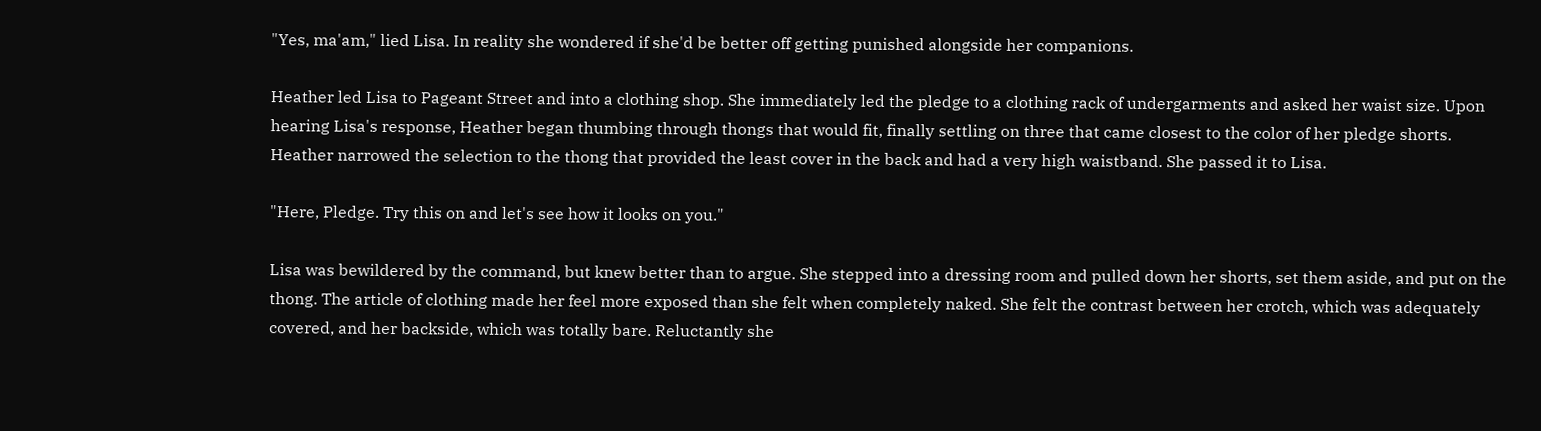"Yes, ma'am," lied Lisa. In reality she wondered if she'd be better off getting punished alongside her companions.

Heather led Lisa to Pageant Street and into a clothing shop. She immediately led the pledge to a clothing rack of undergarments and asked her waist size. Upon hearing Lisa's response, Heather began thumbing through thongs that would fit, finally settling on three that came closest to the color of her pledge shorts. Heather narrowed the selection to the thong that provided the least cover in the back and had a very high waistband. She passed it to Lisa.

"Here, Pledge. Try this on and let's see how it looks on you."

Lisa was bewildered by the command, but knew better than to argue. She stepped into a dressing room and pulled down her shorts, set them aside, and put on the thong. The article of clothing made her feel more exposed than she felt when completely naked. She felt the contrast between her crotch, which was adequately covered, and her backside, which was totally bare. Reluctantly she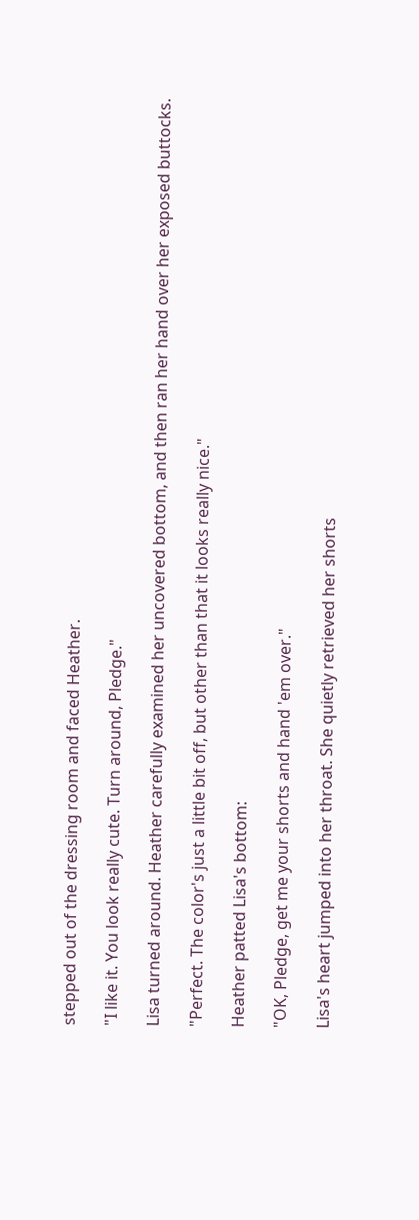stepped out of the dressing room and faced Heather.

"I like it. You look really cute. Turn around, Pledge."

Lisa turned around. Heather carefully examined her uncovered bottom, and then ran her hand over her exposed buttocks.

"Perfect. The color's just a little bit off, but other than that it looks really nice."

Heather patted Lisa's bottom:

"OK, Pledge, get me your shorts and hand 'em over."

Lisa's heart jumped into her throat. She quietly retrieved her shorts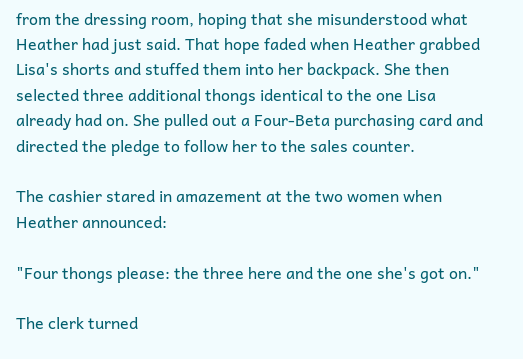from the dressing room, hoping that she misunderstood what Heather had just said. That hope faded when Heather grabbed Lisa's shorts and stuffed them into her backpack. She then selected three additional thongs identical to the one Lisa already had on. She pulled out a Four-Beta purchasing card and directed the pledge to follow her to the sales counter.

The cashier stared in amazement at the two women when Heather announced:

"Four thongs please: the three here and the one she's got on."

The clerk turned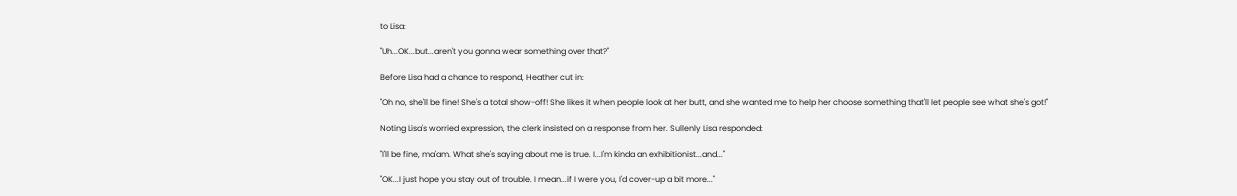to Lisa:

"Uh...OK...but...aren't you gonna wear something over that?"

Before Lisa had a chance to respond, Heather cut in:

"Oh no, she'll be fine! She's a total show-off! She likes it when people look at her butt, and she wanted me to help her choose something that'll let people see what she's got!"

Noting Lisa's worried expression, the clerk insisted on a response from her. Sullenly Lisa responded:

"I'll be fine, ma'am. What she's saying about me is true. I...I'm kinda an exhibitionist...and..."

"OK...I just hope you stay out of trouble. I mean...if I were you, I'd cover-up a bit more..."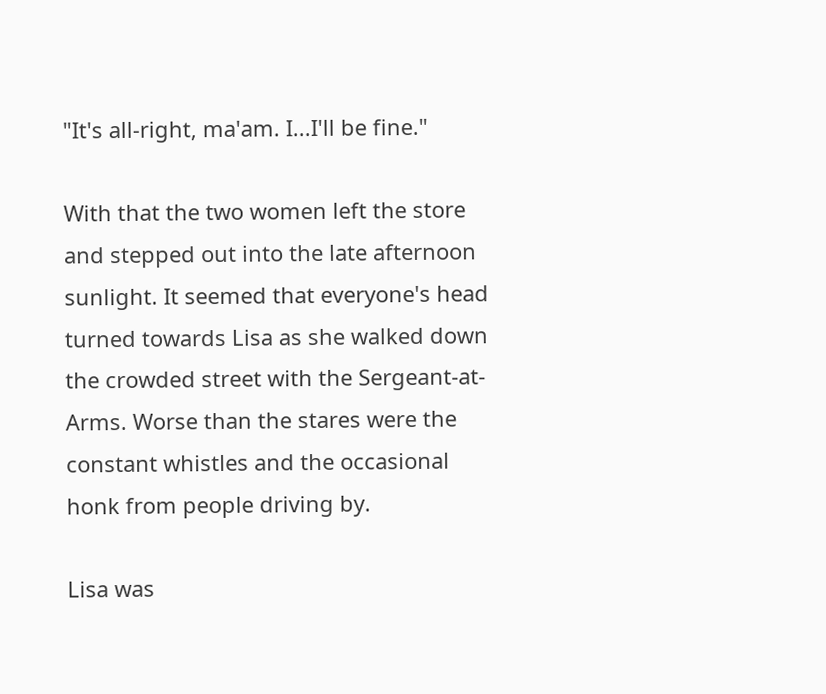"It's all-right, ma'am. I...I'll be fine."

With that the two women left the store and stepped out into the late afternoon sunlight. It seemed that everyone's head turned towards Lisa as she walked down the crowded street with the Sergeant-at-Arms. Worse than the stares were the constant whistles and the occasional honk from people driving by.

Lisa was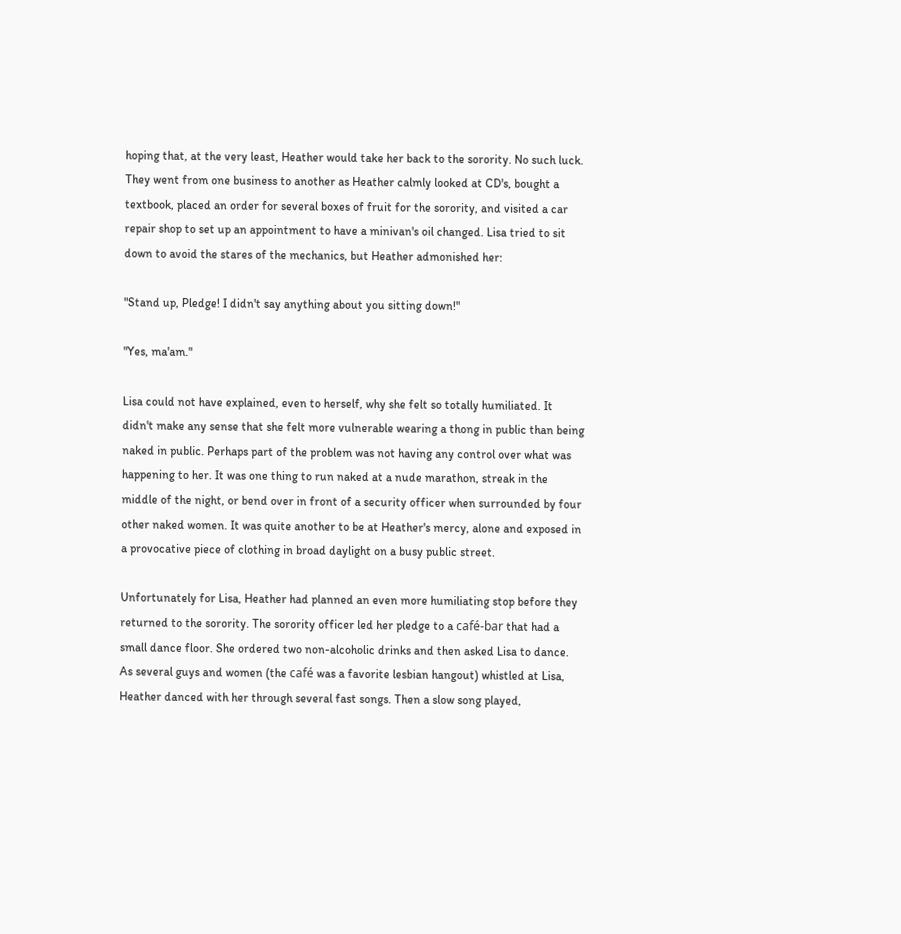hoping that, at the very least, Heather would take her back to the sorority. No such luck. They went from one business to another as Heather calmly looked at CD's, bought a textbook, placed an order for several boxes of fruit for the sorority, and visited a car repair shop to set up an appointment to have a minivan's oil changed. Lisa tried to sit down to avoid the stares of the mechanics, but Heather admonished her:

"Stand up, Pledge! I didn't say anything about you sitting down!"

"Yes, ma'am."

Lisa could not have explained, even to herself, why she felt so totally humiliated. It didn't make any sense that she felt more vulnerable wearing a thong in public than being naked in public. Perhaps part of the problem was not having any control over what was happening to her. It was one thing to run naked at a nude marathon, streak in the middle of the night, or bend over in front of a security officer when surrounded by four other naked women. It was quite another to be at Heather's mercy, alone and exposed in a provocative piece of clothing in broad daylight on a busy public street.

Unfortunately for Lisa, Heather had planned an even more humiliating stop before they returned to the sorority. The sorority officer led her pledge to a café-bar that had a small dance floor. She ordered two non-alcoholic drinks and then asked Lisa to dance. As several guys and women (the café was a favorite lesbian hangout) whistled at Lisa, Heather danced with her through several fast songs. Then a slow song played,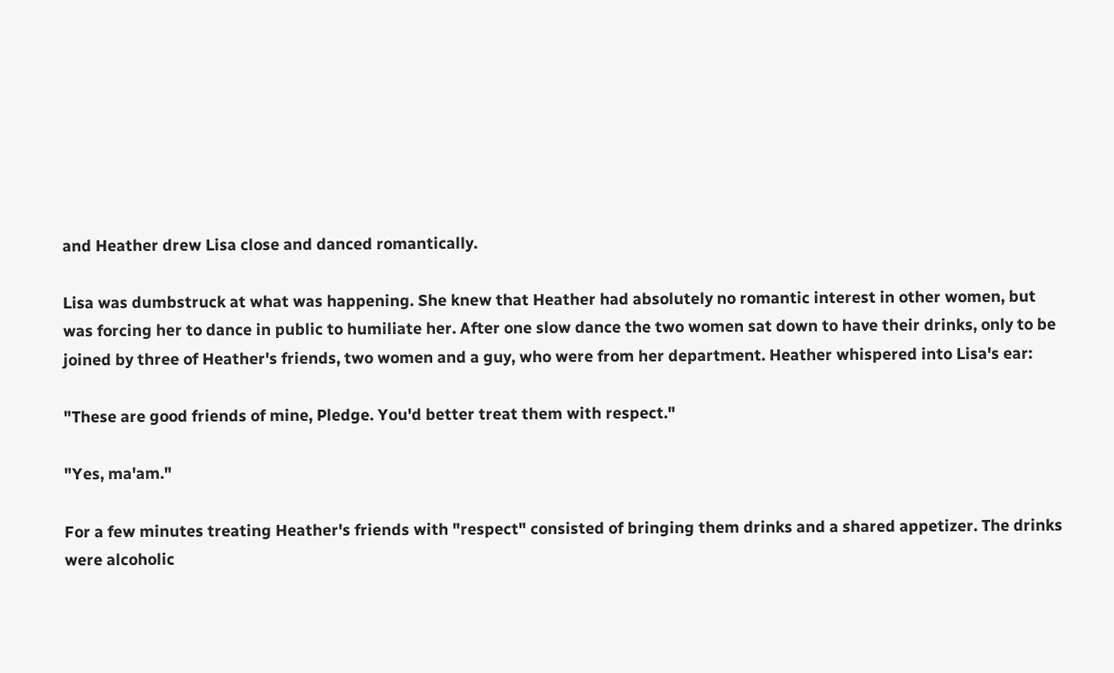and Heather drew Lisa close and danced romantically.

Lisa was dumbstruck at what was happening. She knew that Heather had absolutely no romantic interest in other women, but was forcing her to dance in public to humiliate her. After one slow dance the two women sat down to have their drinks, only to be joined by three of Heather's friends, two women and a guy, who were from her department. Heather whispered into Lisa's ear:

"These are good friends of mine, Pledge. You'd better treat them with respect."

"Yes, ma'am."

For a few minutes treating Heather's friends with "respect" consisted of bringing them drinks and a shared appetizer. The drinks were alcoholic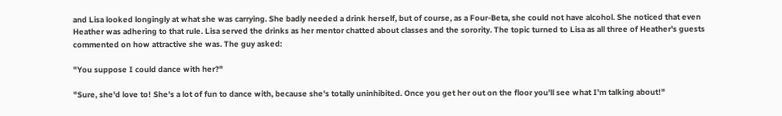and Lisa looked longingly at what she was carrying. She badly needed a drink herself, but of course, as a Four-Beta, she could not have alcohol. She noticed that even Heather was adhering to that rule. Lisa served the drinks as her mentor chatted about classes and the sorority. The topic turned to Lisa as all three of Heather's guests commented on how attractive she was. The guy asked:

"You suppose I could dance with her?"

"Sure, she'd love to! She's a lot of fun to dance with, because she's totally uninhibited. Once you get her out on the floor you'll see what I'm talking about!"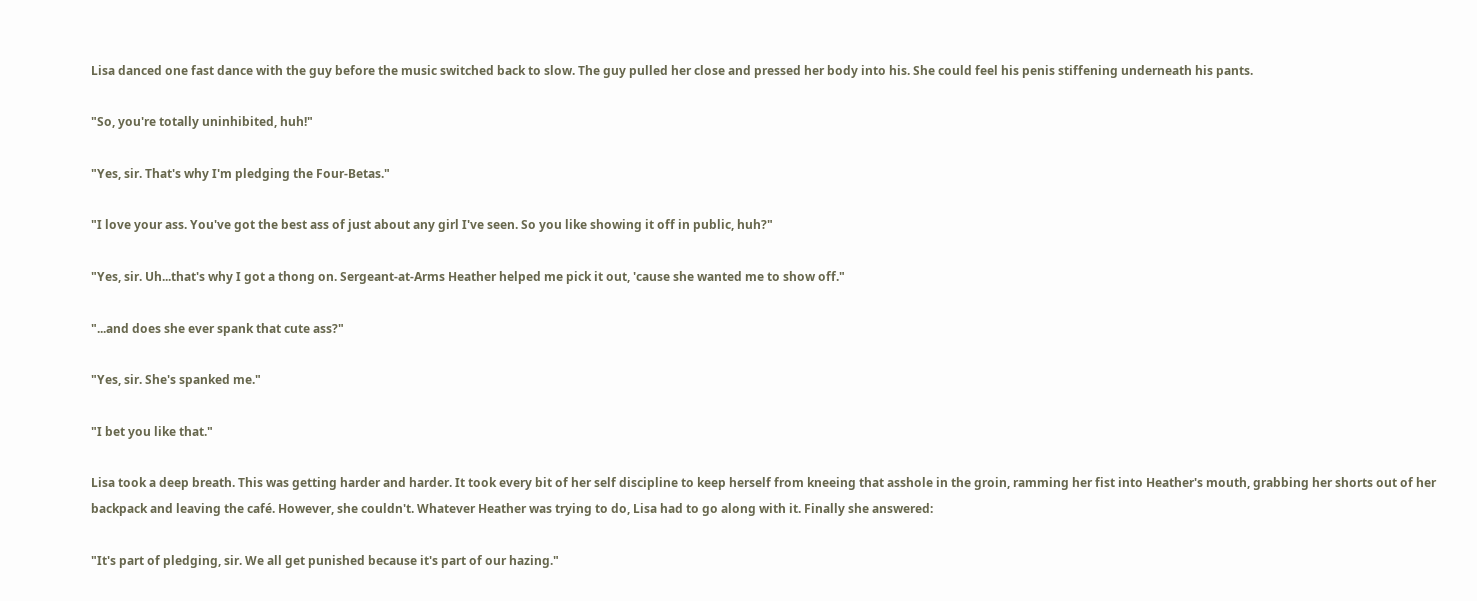Lisa danced one fast dance with the guy before the music switched back to slow. The guy pulled her close and pressed her body into his. She could feel his penis stiffening underneath his pants.

"So, you're totally uninhibited, huh!"

"Yes, sir. That's why I'm pledging the Four-Betas."

"I love your ass. You've got the best ass of just about any girl I've seen. So you like showing it off in public, huh?"

"Yes, sir. Uh...that's why I got a thong on. Sergeant-at-Arms Heather helped me pick it out, 'cause she wanted me to show off."

"...and does she ever spank that cute ass?"

"Yes, sir. She's spanked me."

"I bet you like that."

Lisa took a deep breath. This was getting harder and harder. It took every bit of her self discipline to keep herself from kneeing that asshole in the groin, ramming her fist into Heather's mouth, grabbing her shorts out of her backpack and leaving the café. However, she couldn't. Whatever Heather was trying to do, Lisa had to go along with it. Finally she answered:

"It's part of pledging, sir. We all get punished because it's part of our hazing."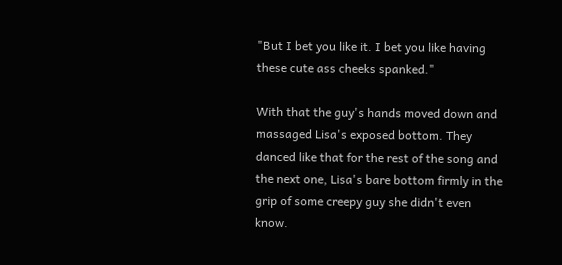"But I bet you like it. I bet you like having these cute ass cheeks spanked."

With that the guy's hands moved down and massaged Lisa's exposed bottom. They danced like that for the rest of the song and the next one, Lisa's bare bottom firmly in the grip of some creepy guy she didn't even know.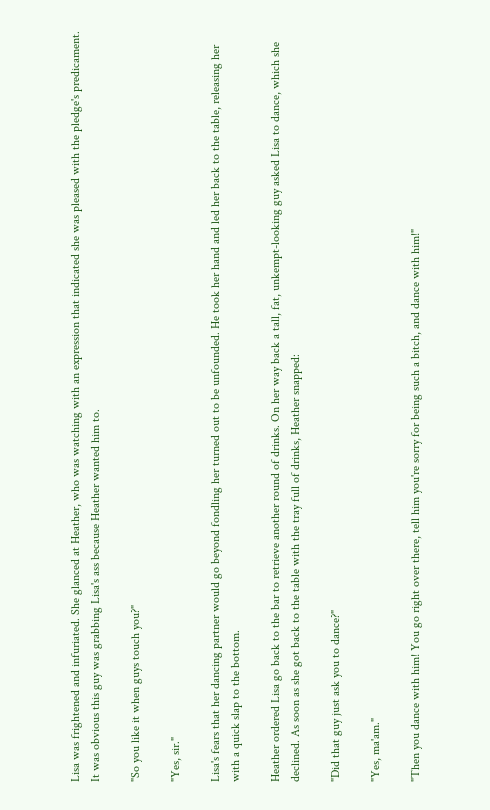Lisa was frightened and infuriated. She glanced at Heather, who was watching with an expression that indicated she was pleased with the pledge's predicament. It was obvious this guy was grabbing Lisa's ass because Heather wanted him to.

"So you like it when guys touch you?"

"Yes, sir."

Lisa's fears that her dancing partner would go beyond fondling her turned out to be unfounded. He took her hand and led her back to the table, releasing her with a quick slap to the bottom.

Heather ordered Lisa go back to the bar to retrieve another round of drinks. On her way back a tall, fat, unkempt-looking guy asked Lisa to dance, which she declined. As soon as she got back to the table with the tray full of drinks, Heather snapped:

"Did that guy just ask you to dance?"

"Yes, ma'am."

"Then you dance with him! You go right over there, tell him you're sorry for being such a bitch, and dance with him!"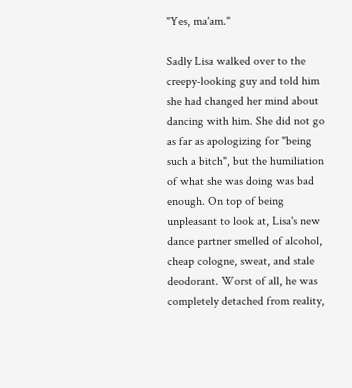"Yes, ma'am."

Sadly Lisa walked over to the creepy-looking guy and told him she had changed her mind about dancing with him. She did not go as far as apologizing for "being such a bitch", but the humiliation of what she was doing was bad enough. On top of being unpleasant to look at, Lisa's new dance partner smelled of alcohol, cheap cologne, sweat, and stale deodorant. Worst of all, he was completely detached from reality,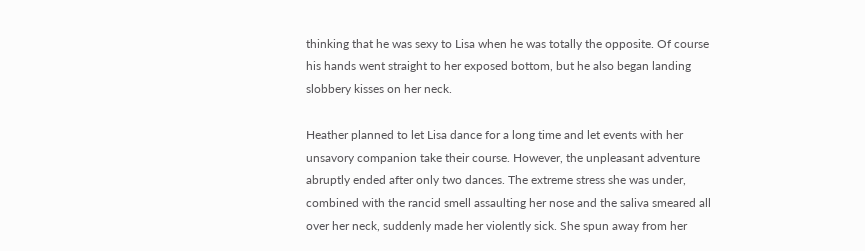thinking that he was sexy to Lisa when he was totally the opposite. Of course his hands went straight to her exposed bottom, but he also began landing slobbery kisses on her neck.

Heather planned to let Lisa dance for a long time and let events with her unsavory companion take their course. However, the unpleasant adventure abruptly ended after only two dances. The extreme stress she was under, combined with the rancid smell assaulting her nose and the saliva smeared all over her neck, suddenly made her violently sick. She spun away from her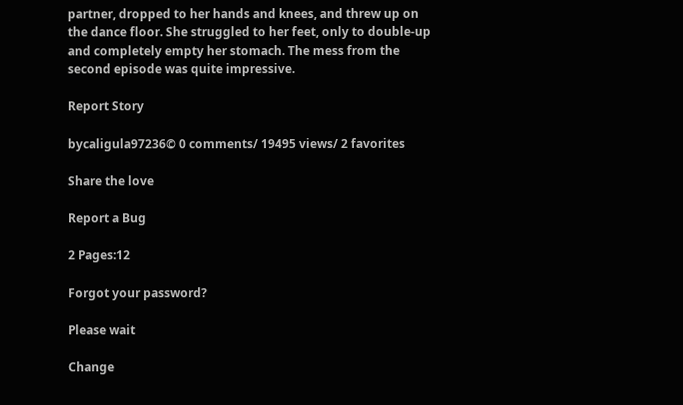partner, dropped to her hands and knees, and threw up on the dance floor. She struggled to her feet, only to double-up and completely empty her stomach. The mess from the second episode was quite impressive.

Report Story

bycaligula97236© 0 comments/ 19495 views/ 2 favorites

Share the love

Report a Bug

2 Pages:12

Forgot your password?

Please wait

Change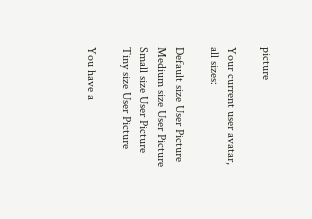picture

Your current user avatar, all sizes:

Default size User Picture  Medium size User Picture  Small size User Picture  Tiny size User Picture

You have a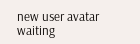new user avatar waiting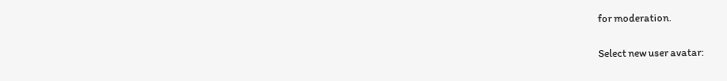for moderation.

Select new user avatar: